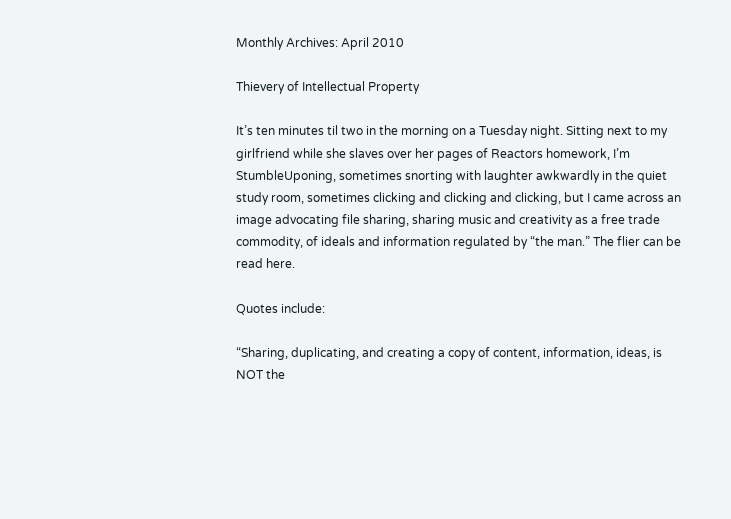Monthly Archives: April 2010

Thievery of Intellectual Property

It’s ten minutes til two in the morning on a Tuesday night. Sitting next to my girlfriend while she slaves over her pages of Reactors homework, I’m StumbleUponing, sometimes snorting with laughter awkwardly in the quiet study room, sometimes clicking and clicking and clicking, but I came across an image advocating file sharing, sharing music and creativity as a free trade commodity, of ideals and information regulated by “the man.” The flier can be read here.

Quotes include:

“Sharing, duplicating, and creating a copy of content, information, ideas, is NOT the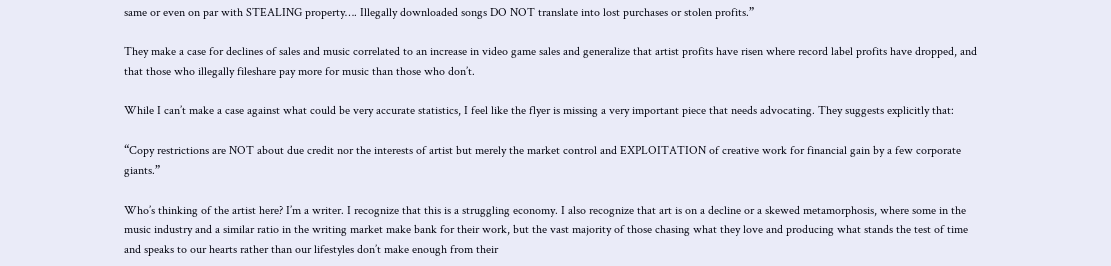same or even on par with STEALING property…. Illegally downloaded songs DO NOT translate into lost purchases or stolen profits.”

They make a case for declines of sales and music correlated to an increase in video game sales and generalize that artist profits have risen where record label profits have dropped, and that those who illegally fileshare pay more for music than those who don’t.

While I can’t make a case against what could be very accurate statistics, I feel like the flyer is missing a very important piece that needs advocating. They suggests explicitly that:

“Copy restrictions are NOT about due credit nor the interests of artist but merely the market control and EXPLOITATION of creative work for financial gain by a few corporate giants.”

Who’s thinking of the artist here? I’m a writer. I recognize that this is a struggling economy. I also recognize that art is on a decline or a skewed metamorphosis, where some in the music industry and a similar ratio in the writing market make bank for their work, but the vast majority of those chasing what they love and producing what stands the test of time and speaks to our hearts rather than our lifestyles don’t make enough from their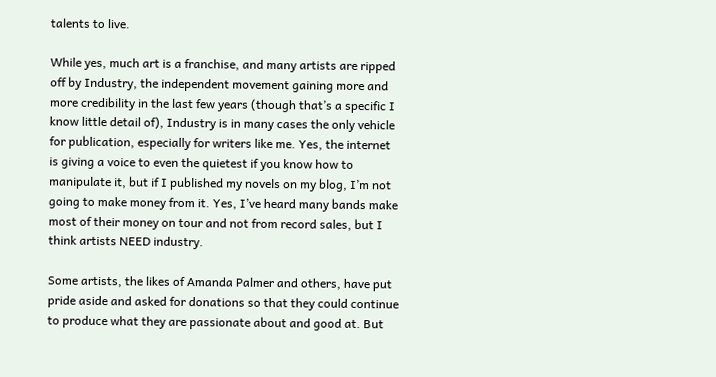talents to live.

While yes, much art is a franchise, and many artists are ripped off by Industry, the independent movement gaining more and more credibility in the last few years (though that’s a specific I know little detail of), Industry is in many cases the only vehicle for publication, especially for writers like me. Yes, the internet is giving a voice to even the quietest if you know how to manipulate it, but if I published my novels on my blog, I’m not going to make money from it. Yes, I’ve heard many bands make most of their money on tour and not from record sales, but I think artists NEED industry.

Some artists, the likes of Amanda Palmer and others, have put pride aside and asked for donations so that they could continue to produce what they are passionate about and good at. But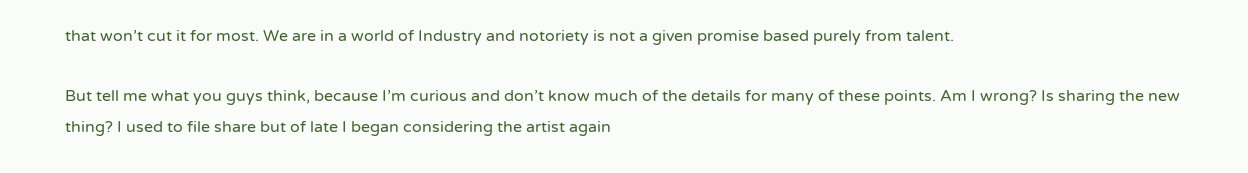that won’t cut it for most. We are in a world of Industry and notoriety is not a given promise based purely from talent.

But tell me what you guys think, because I’m curious and don’t know much of the details for many of these points. Am I wrong? Is sharing the new thing? I used to file share but of late I began considering the artist again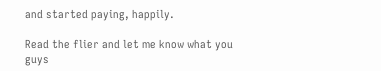and started paying, happily.

Read the flier and let me know what you guys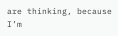are thinking, because I’m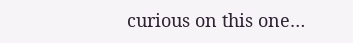curious on this one…